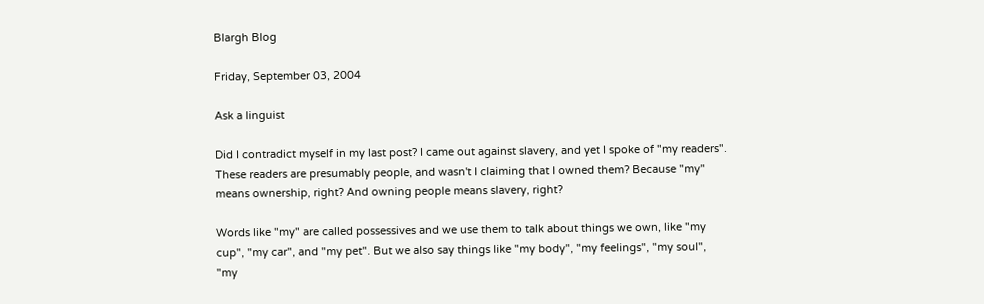Blargh Blog

Friday, September 03, 2004

Ask a linguist

Did I contradict myself in my last post? I came out against slavery, and yet I spoke of "my readers". These readers are presumably people, and wasn't I claiming that I owned them? Because "my" means ownership, right? And owning people means slavery, right?

Words like "my" are called possessives and we use them to talk about things we own, like "my cup", "my car", and "my pet". But we also say things like "my body", "my feelings", "my soul", "my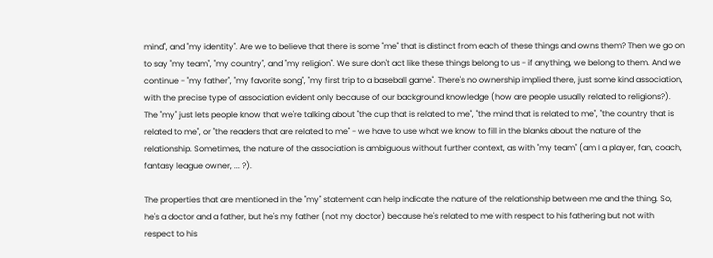mind", and "my identity". Are we to believe that there is some "me" that is distinct from each of these things and owns them? Then we go on to say "my team", "my country", and "my religion". We sure don't act like these things belong to us - if anything, we belong to them. And we continue - "my father", "my favorite song", "my first trip to a baseball game". There's no ownership implied there, just some kind association, with the precise type of association evident only because of our background knowledge (how are people usually related to religions?). The "my" just lets people know that we're talking about "the cup that is related to me", "the mind that is related to me", "the country that is related to me", or "the readers that are related to me" - we have to use what we know to fill in the blanks about the nature of the relationship. Sometimes, the nature of the association is ambiguous without further context, as with "my team" (am I a player, fan, coach, fantasy league owner, ... ?).

The properties that are mentioned in the "my" statement can help indicate the nature of the relationship between me and the thing. So, he's a doctor and a father, but he's my father (not my doctor) because he's related to me with respect to his fathering but not with respect to his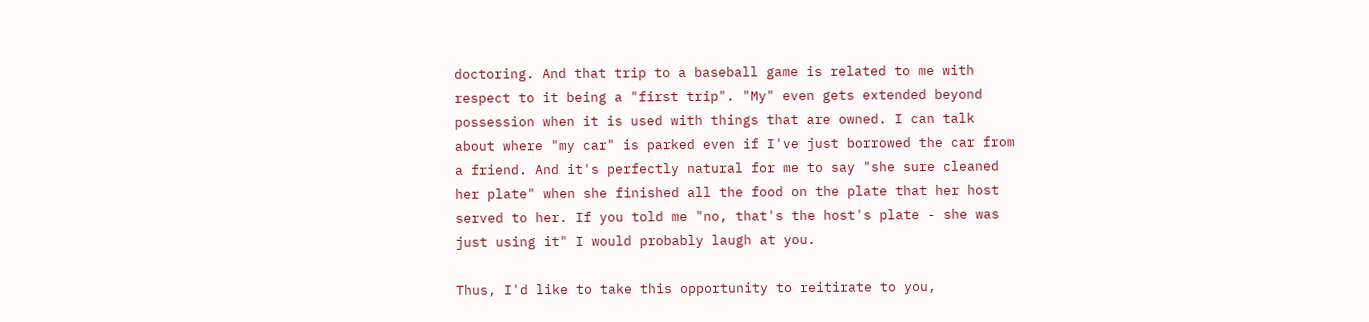doctoring. And that trip to a baseball game is related to me with respect to it being a "first trip". "My" even gets extended beyond possession when it is used with things that are owned. I can talk about where "my car" is parked even if I've just borrowed the car from a friend. And it's perfectly natural for me to say "she sure cleaned her plate" when she finished all the food on the plate that her host served to her. If you told me "no, that's the host's plate - she was just using it" I would probably laugh at you.

Thus, I'd like to take this opportunity to reitirate to you,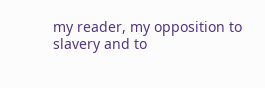my reader, my opposition to slavery and to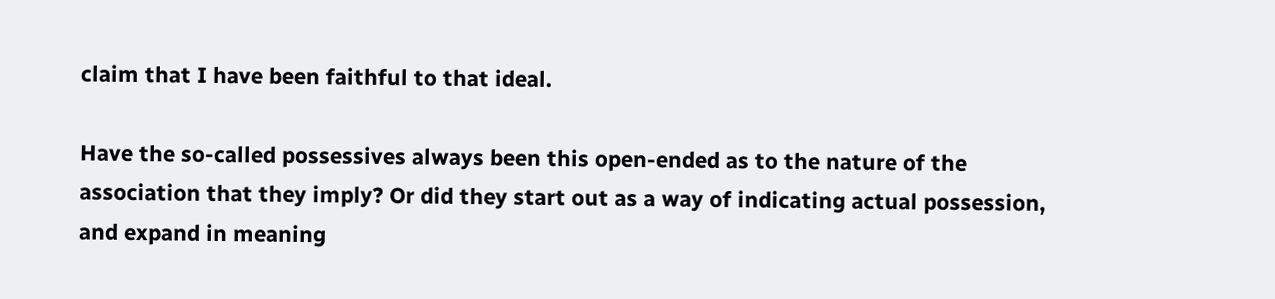claim that I have been faithful to that ideal.

Have the so-called possessives always been this open-ended as to the nature of the association that they imply? Or did they start out as a way of indicating actual possession, and expand in meaning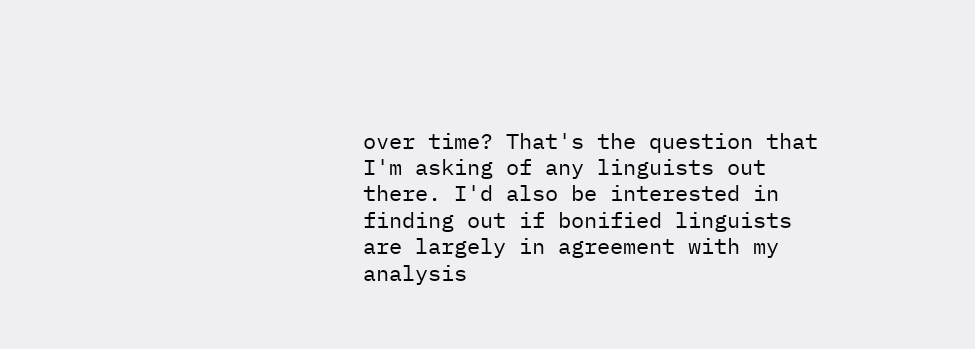over time? That's the question that I'm asking of any linguists out there. I'd also be interested in finding out if bonified linguists are largely in agreement with my analysis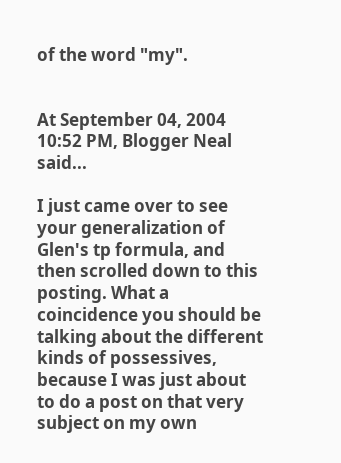of the word "my".


At September 04, 2004 10:52 PM, Blogger Neal said...

I just came over to see your generalization of Glen's tp formula, and then scrolled down to this posting. What a coincidence you should be talking about the different kinds of possessives, because I was just about to do a post on that very subject on my own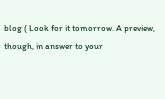blog ( Look for it tomorrow. A preview, though, in answer to your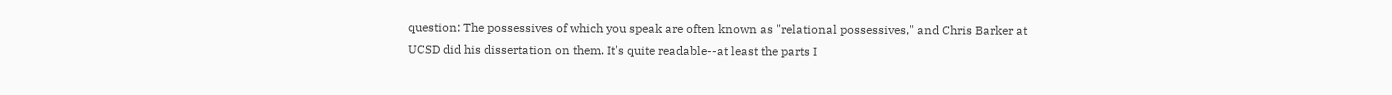question: The possessives of which you speak are often known as "relational possessives," and Chris Barker at UCSD did his dissertation on them. It's quite readable--at least the parts I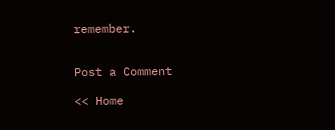remember.


Post a Comment

<< Home